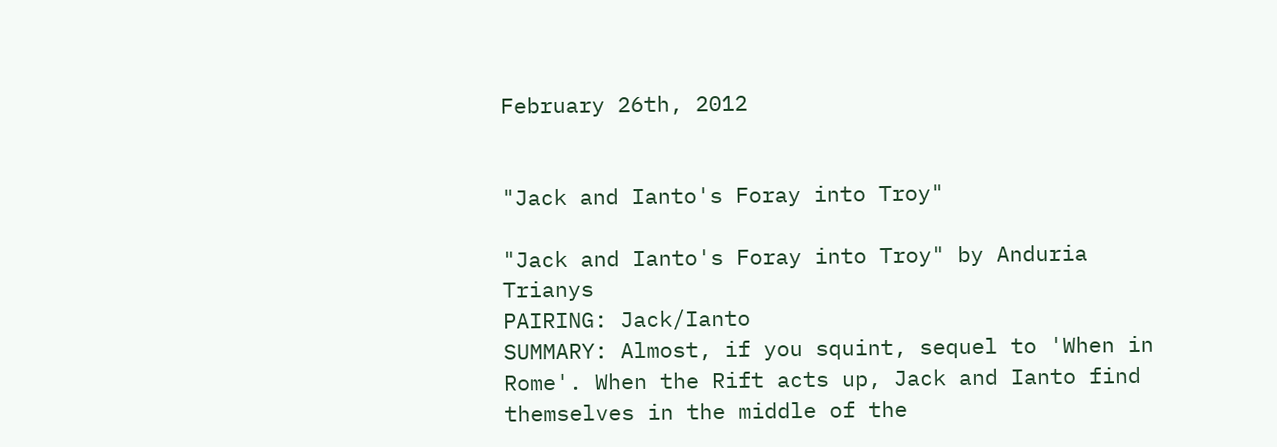February 26th, 2012


"Jack and Ianto's Foray into Troy"

"Jack and Ianto's Foray into Troy" by Anduria Trianys
PAIRING: Jack/Ianto
SUMMARY: Almost, if you squint, sequel to 'When in Rome'. When the Rift acts up, Jack and Ianto find themselves in the middle of the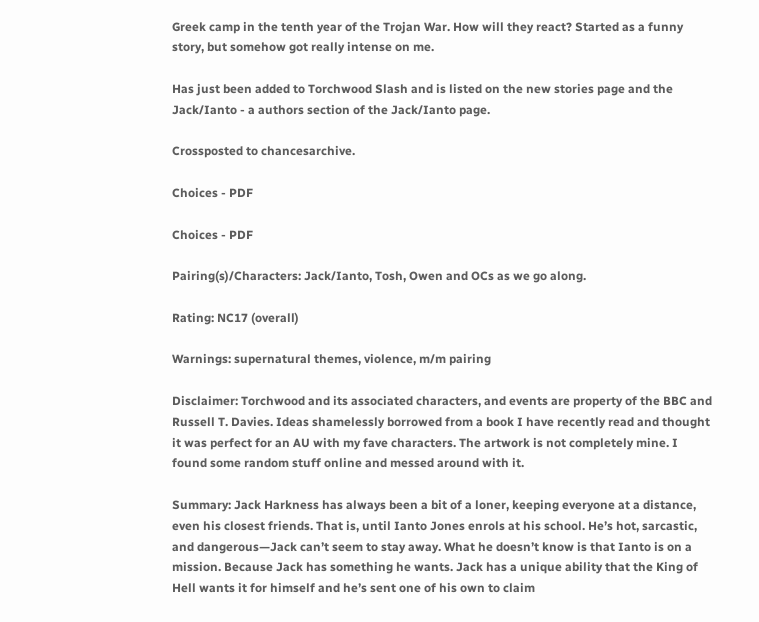Greek camp in the tenth year of the Trojan War. How will they react? Started as a funny story, but somehow got really intense on me.

Has just been added to Torchwood Slash and is listed on the new stories page and the Jack/Ianto - a authors section of the Jack/Ianto page.

Crossposted to chancesarchive.

Choices - PDF

Choices - PDF

Pairing(s)/Characters: Jack/Ianto, Tosh, Owen and OCs as we go along.

Rating: NC17 (overall)

Warnings: supernatural themes, violence, m/m pairing

Disclaimer: Torchwood and its associated characters, and events are property of the BBC and Russell T. Davies. Ideas shamelessly borrowed from a book I have recently read and thought it was perfect for an AU with my fave characters. The artwork is not completely mine. I found some random stuff online and messed around with it.

Summary: Jack Harkness has always been a bit of a loner, keeping everyone at a distance, even his closest friends. That is, until Ianto Jones enrols at his school. He’s hot, sarcastic, and dangerous—Jack can’t seem to stay away. What he doesn’t know is that Ianto is on a mission. Because Jack has something he wants. Jack has a unique ability that the King of Hell wants it for himself and he’s sent one of his own to claim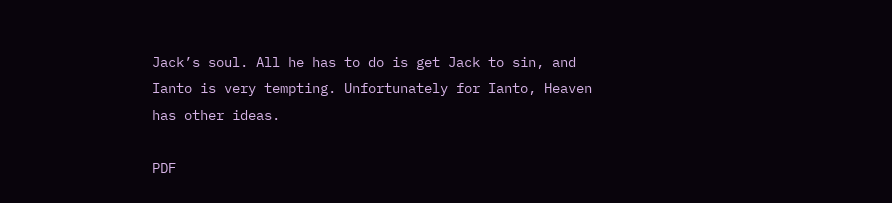Jack’s soul. All he has to do is get Jack to sin, and Ianto is very tempting. Unfortunately for Ianto, Heaven has other ideas.

PDF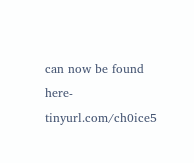can now be found here- tinyurl.com/ch0ice5